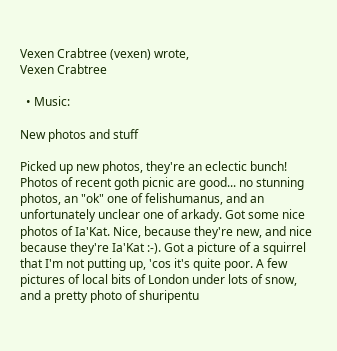Vexen Crabtree (vexen) wrote,
Vexen Crabtree

  • Music:

New photos and stuff

Picked up new photos, they're an eclectic bunch! Photos of recent goth picnic are good... no stunning photos, an "ok" one of felishumanus, and an unfortunately unclear one of arkady. Got some nice photos of Ia'Kat. Nice, because they're new, and nice because they're Ia'Kat :-). Got a picture of a squirrel that I'm not putting up, 'cos it's quite poor. A few pictures of local bits of London under lots of snow, and a pretty photo of shuripentu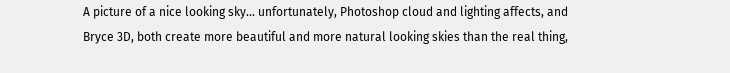A picture of a nice looking sky... unfortunately, Photoshop cloud and lighting affects, and Bryce 3D, both create more beautiful and more natural looking skies than the real thing,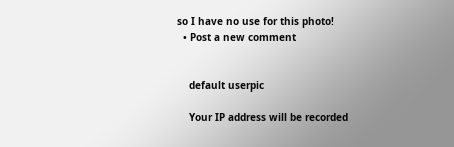so I have no use for this photo!
  • Post a new comment


    default userpic

    Your IP address will be recorded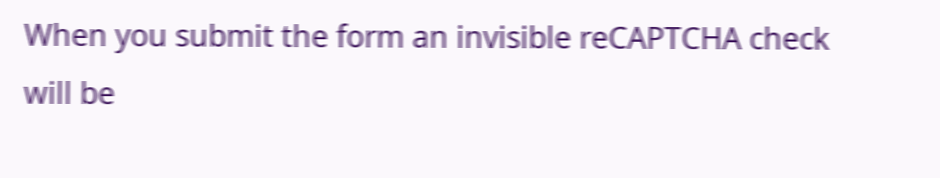When you submit the form an invisible reCAPTCHA check will be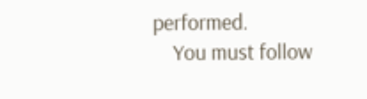performed.
    You must follow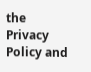the Privacy Policy and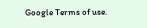Google Terms of use.